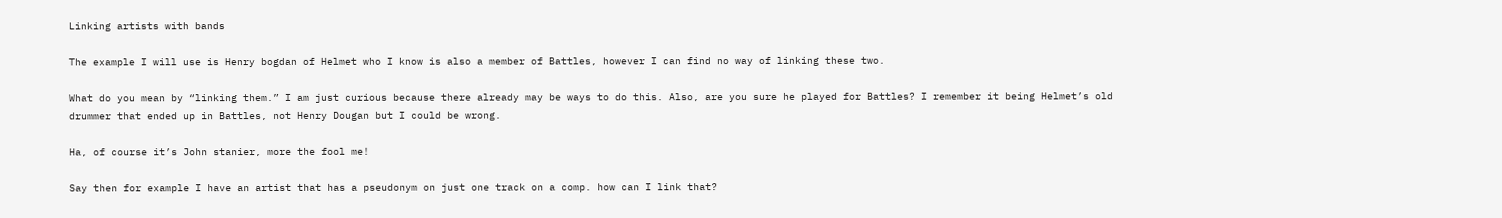Linking artists with bands

The example I will use is Henry bogdan of Helmet who I know is also a member of Battles, however I can find no way of linking these two.

What do you mean by “linking them.” I am just curious because there already may be ways to do this. Also, are you sure he played for Battles? I remember it being Helmet’s old drummer that ended up in Battles, not Henry Dougan but I could be wrong.

Ha, of course it’s John stanier, more the fool me!

Say then for example I have an artist that has a pseudonym on just one track on a comp. how can I link that?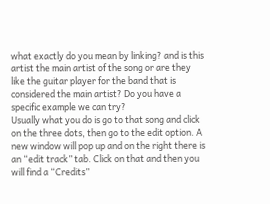what exactly do you mean by linking? and is this artist the main artist of the song or are they like the guitar player for the band that is considered the main artist? Do you have a specific example we can try?
Usually what you do is go to that song and click on the three dots, then go to the edit option. A new window will pop up and on the right there is an “edit track” tab. Click on that and then you will find a “Credits”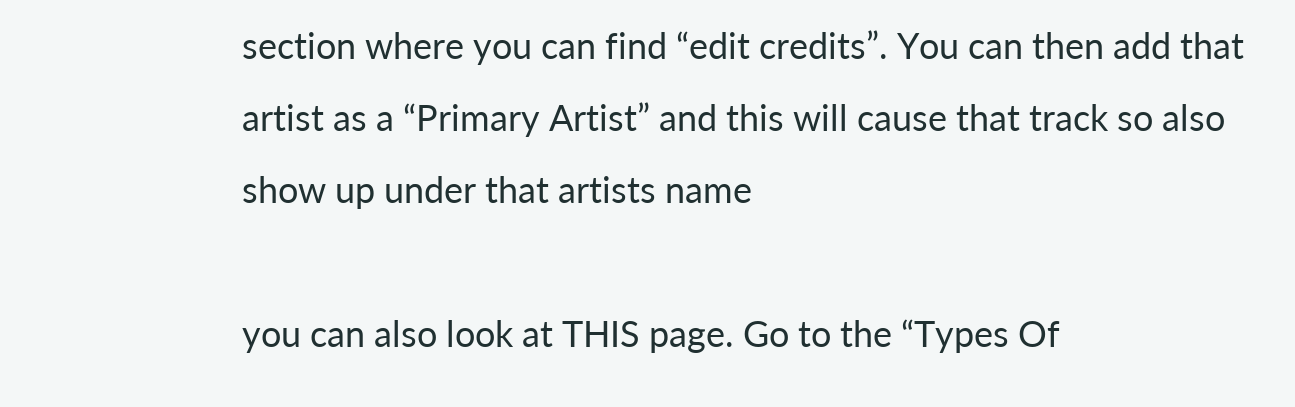section where you can find “edit credits”. You can then add that artist as a “Primary Artist” and this will cause that track so also show up under that artists name

you can also look at THIS page. Go to the “Types Of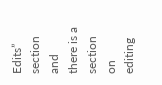Edits” section and there is a section on editing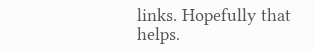links. Hopefully that helps.